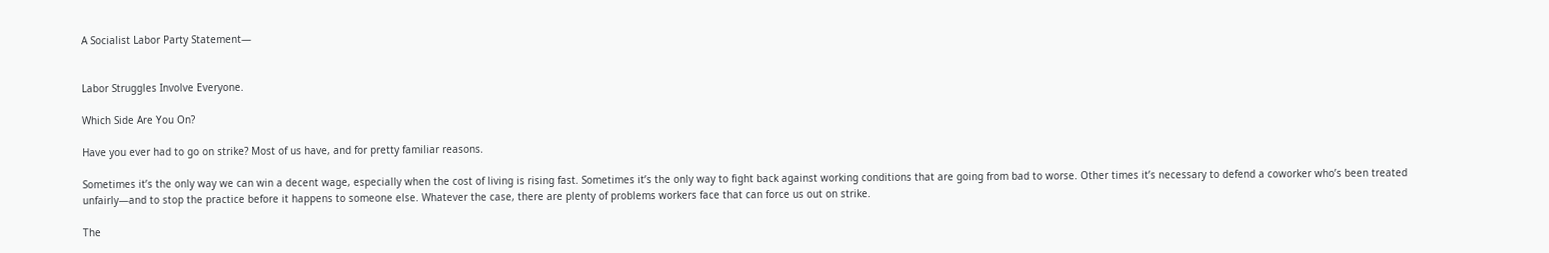A Socialist Labor Party Statement—


Labor Struggles Involve Everyone.

Which Side Are You On?

Have you ever had to go on strike? Most of us have, and for pretty familiar reasons.

Sometimes it’s the only way we can win a decent wage, especially when the cost of living is rising fast. Sometimes it’s the only way to fight back against working conditions that are going from bad to worse. Other times it’s necessary to defend a coworker who’s been treated unfairly—and to stop the practice before it happens to someone else. Whatever the case, there are plenty of problems workers face that can force us out on strike.

The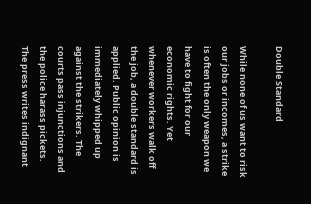Double Standard

While none of us want to risk our jobs or incomes, a strike is often the only weapon we have to fight for our economic rights. Yet whenever workers walk off the job, a double standard is applied. Public opinion is immediately whipped up against the strikers. The courts pass injunctions and the police harass pickets. The press writes indignant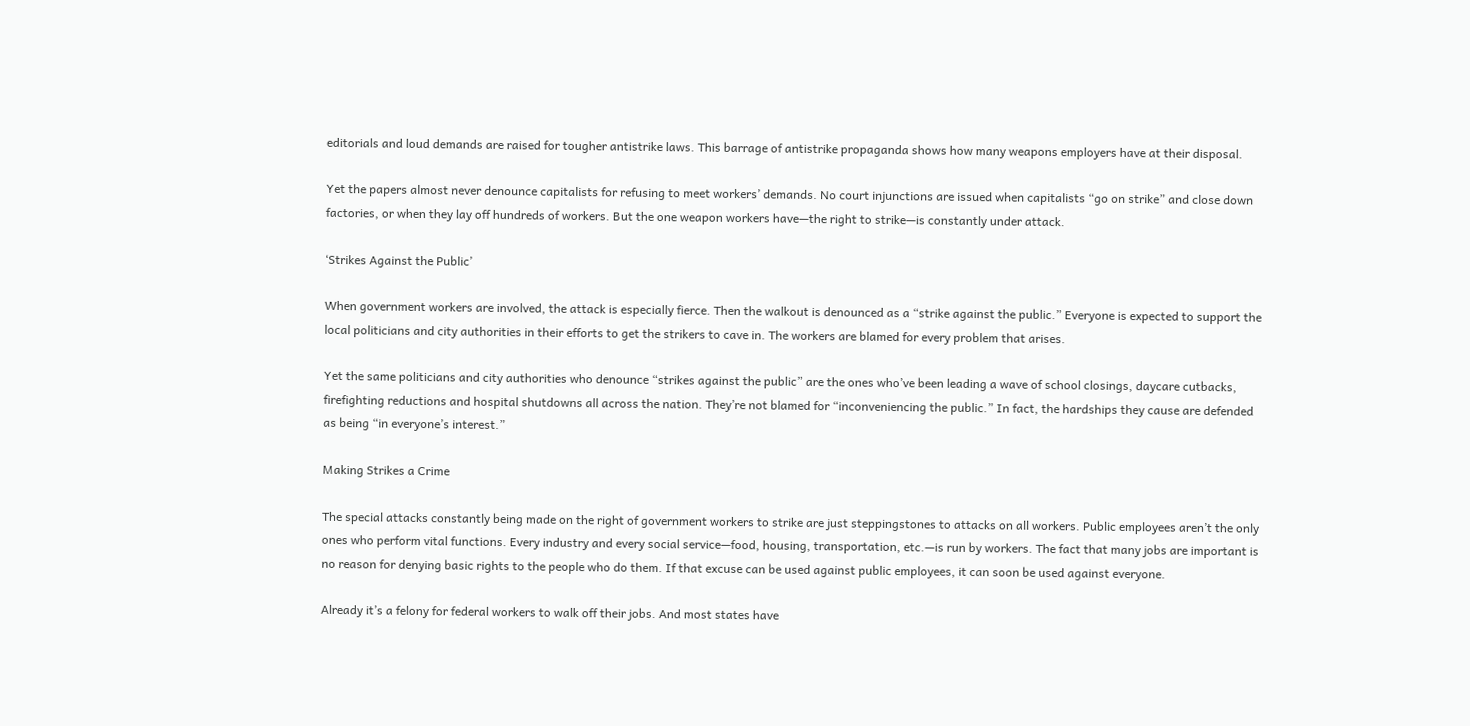editorials and loud demands are raised for tougher antistrike laws. This barrage of antistrike propaganda shows how many weapons employers have at their disposal.

Yet the papers almost never denounce capitalists for refusing to meet workers’ demands. No court injunctions are issued when capitalists “go on strike” and close down factories, or when they lay off hundreds of workers. But the one weapon workers have—the right to strike—is constantly under attack.

‘Strikes Against the Public’

When government workers are involved, the attack is especially fierce. Then the walkout is denounced as a “strike against the public.” Everyone is expected to support the local politicians and city authorities in their efforts to get the strikers to cave in. The workers are blamed for every problem that arises.

Yet the same politicians and city authorities who denounce “strikes against the public” are the ones who’ve been leading a wave of school closings, daycare cutbacks, firefighting reductions and hospital shutdowns all across the nation. They’re not blamed for “inconveniencing the public.” In fact, the hardships they cause are defended as being “in everyone’s interest.”

Making Strikes a Crime

The special attacks constantly being made on the right of government workers to strike are just steppingstones to attacks on all workers. Public employees aren’t the only ones who perform vital functions. Every industry and every social service—food, housing, transportation, etc.—is run by workers. The fact that many jobs are important is no reason for denying basic rights to the people who do them. If that excuse can be used against public employees, it can soon be used against everyone.

Already it’s a felony for federal workers to walk off their jobs. And most states have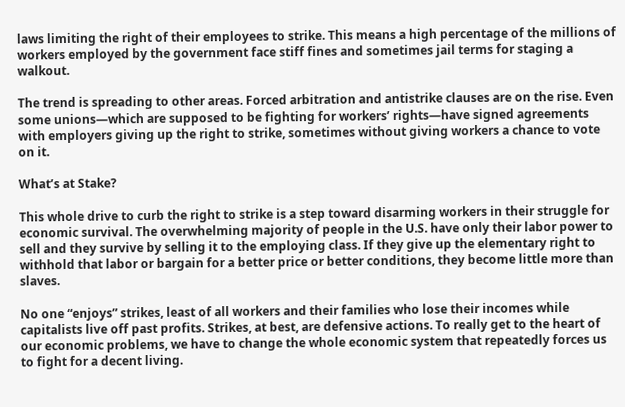laws limiting the right of their employees to strike. This means a high percentage of the millions of workers employed by the government face stiff fines and sometimes jail terms for staging a walkout.

The trend is spreading to other areas. Forced arbitration and antistrike clauses are on the rise. Even some unions—which are supposed to be fighting for workers’ rights—have signed agreements with employers giving up the right to strike, sometimes without giving workers a chance to vote on it.

What’s at Stake?

This whole drive to curb the right to strike is a step toward disarming workers in their struggle for economic survival. The overwhelming majority of people in the U.S. have only their labor power to sell and they survive by selling it to the employing class. If they give up the elementary right to withhold that labor or bargain for a better price or better conditions, they become little more than slaves.

No one “enjoys” strikes, least of all workers and their families who lose their incomes while capitalists live off past profits. Strikes, at best, are defensive actions. To really get to the heart of our economic problems, we have to change the whole economic system that repeatedly forces us to fight for a decent living.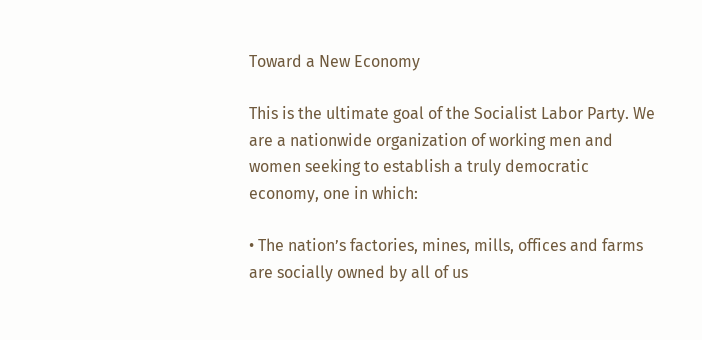Toward a New Economy

This is the ultimate goal of the Socialist Labor Party. We are a nationwide organization of working men and women seeking to establish a truly democratic economy, one in which:

• The nation’s factories, mines, mills, offices and farms are socially owned by all of us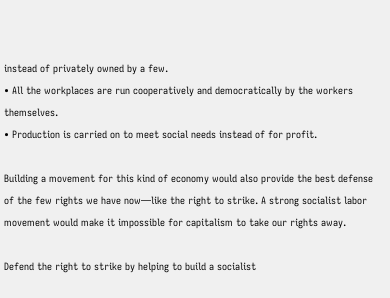instead of privately owned by a few.
• All the workplaces are run cooperatively and democratically by the workers themselves.
• Production is carried on to meet social needs instead of for profit.

Building a movement for this kind of economy would also provide the best defense of the few rights we have now—like the right to strike. A strong socialist labor movement would make it impossible for capitalism to take our rights away.

Defend the right to strike by helping to build a socialist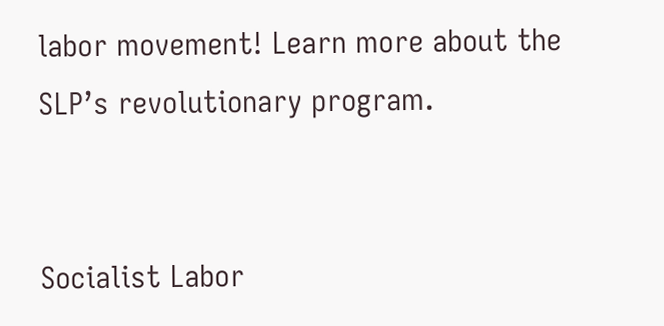labor movement! Learn more about the SLP’s revolutionary program.


Socialist Labor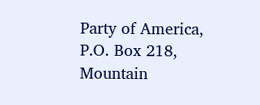Party of America, P.O. Box 218, Mountain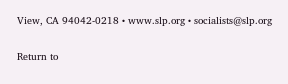View, CA 94042-0218 • www.slp.org • socialists@slp.org

Return to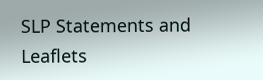SLP Statements and Leaflets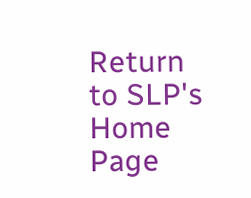Return to SLP's Home Page